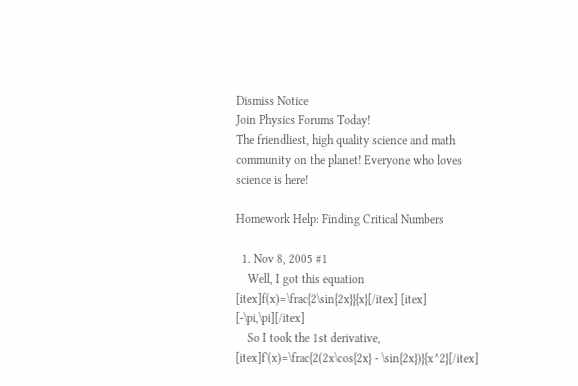Dismiss Notice
Join Physics Forums Today!
The friendliest, high quality science and math community on the planet! Everyone who loves science is here!

Homework Help: Finding Critical Numbers

  1. Nov 8, 2005 #1
    Well, I got this equation [itex]f(x)=\frac{2\sin{2x}}{x}[/itex] [itex] [-\pi,\pi][/itex]
    So I took the 1st derivative, [itex]f'(x)=\frac{2(2x\cos{2x} - \sin{2x})}{x^2}[/itex]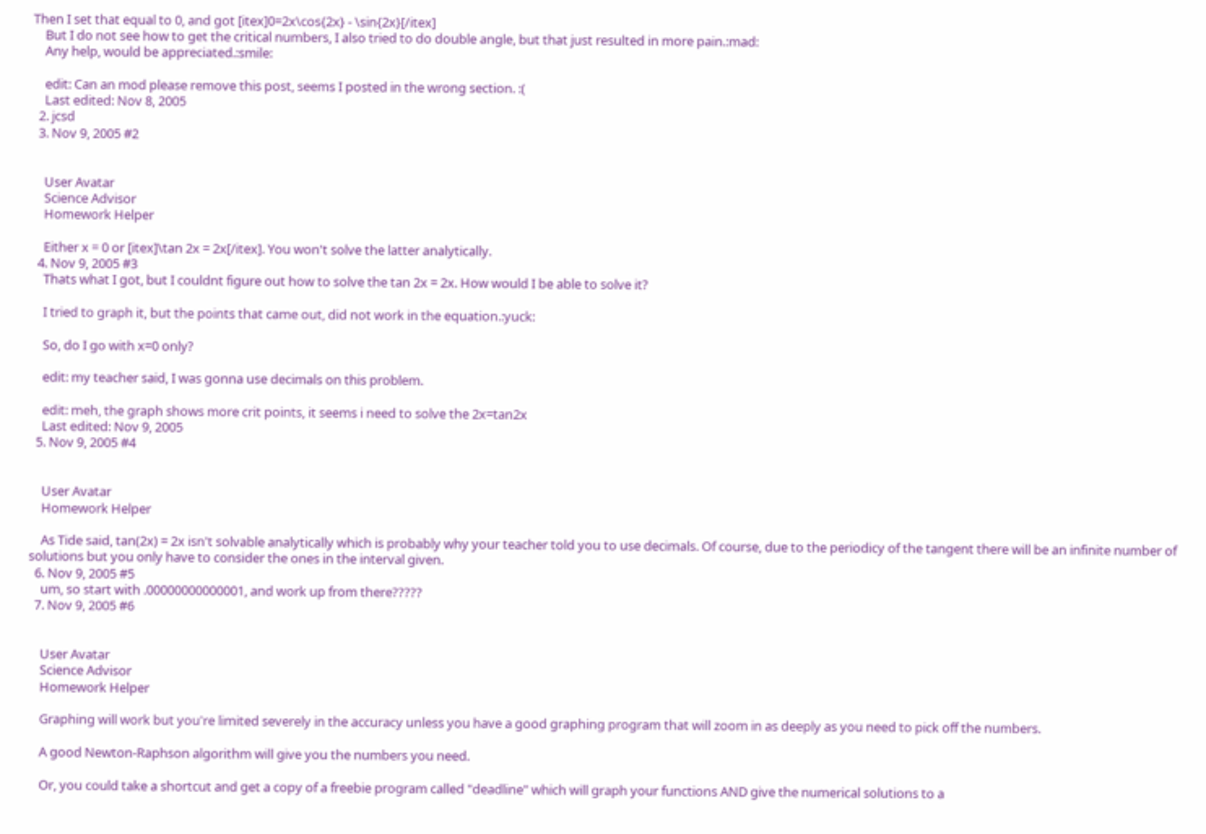Then I set that equal to 0, and got [itex]0=2x\cos{2x} - \sin{2x}[/itex]
    But I do not see how to get the critical numbers, I also tried to do double angle, but that just resulted in more pain.:mad:
    Any help, would be appreciated.:smile:

    edit: Can an mod please remove this post, seems I posted in the wrong section. :(
    Last edited: Nov 8, 2005
  2. jcsd
  3. Nov 9, 2005 #2


    User Avatar
    Science Advisor
    Homework Helper

    Either x = 0 or [itex]\tan 2x = 2x[/itex]. You won't solve the latter analytically.
  4. Nov 9, 2005 #3
    Thats what I got, but I couldnt figure out how to solve the tan 2x = 2x. How would I be able to solve it?

    I tried to graph it, but the points that came out, did not work in the equation.:yuck:

    So, do I go with x=0 only?

    edit: my teacher said, I was gonna use decimals on this problem.

    edit: meh, the graph shows more crit points, it seems i need to solve the 2x=tan2x
    Last edited: Nov 9, 2005
  5. Nov 9, 2005 #4


    User Avatar
    Homework Helper

    As Tide said, tan(2x) = 2x isn't solvable analytically which is probably why your teacher told you to use decimals. Of course, due to the periodicy of the tangent there will be an infinite number of solutions but you only have to consider the ones in the interval given.
  6. Nov 9, 2005 #5
    um, so start with .00000000000001, and work up from there?????
  7. Nov 9, 2005 #6


    User Avatar
    Science Advisor
    Homework Helper

    Graphing will work but you're limited severely in the accuracy unless you have a good graphing program that will zoom in as deeply as you need to pick off the numbers.

    A good Newton-Raphson algorithm will give you the numbers you need.

    Or, you could take a shortcut and get a copy of a freebie program called "deadline" which will graph your functions AND give the numerical solutions to a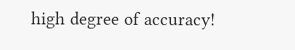high degree of accuracy!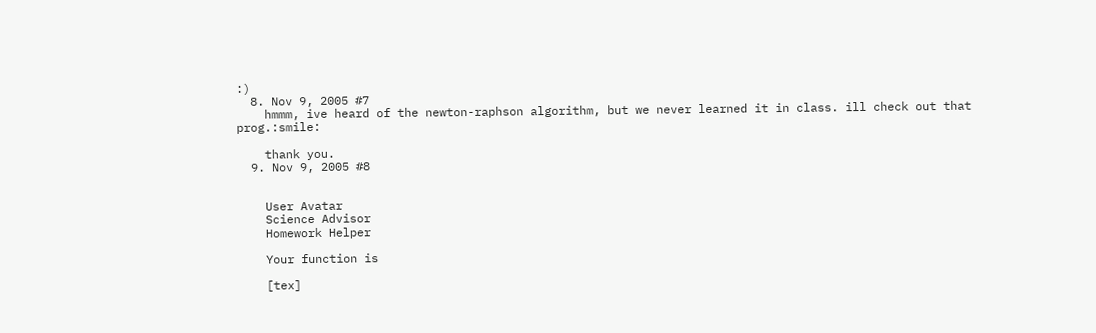:)
  8. Nov 9, 2005 #7
    hmmm, ive heard of the newton-raphson algorithm, but we never learned it in class. ill check out that prog.:smile:

    thank you.
  9. Nov 9, 2005 #8


    User Avatar
    Science Advisor
    Homework Helper

    Your function is

    [tex]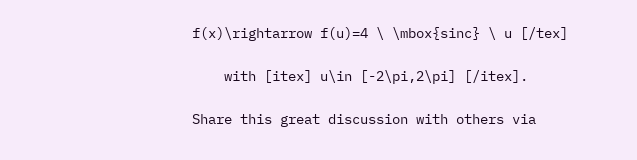f(x)\rightarrow f(u)=4 \ \mbox{sinc} \ u [/tex]

    with [itex] u\in [-2\pi,2\pi] [/itex].

Share this great discussion with others via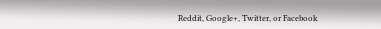Reddit, Google+, Twitter, or Facebook